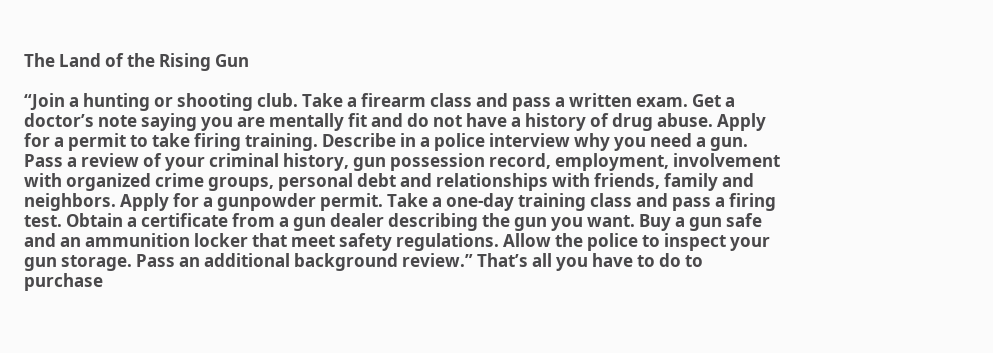The Land of the Rising Gun

“Join a hunting or shooting club. Take a firearm class and pass a written exam. Get a doctor’s note saying you are mentally fit and do not have a history of drug abuse. Apply for a permit to take firing training. Describe in a police interview why you need a gun. Pass a review of your criminal history, gun possession record, employment, involvement with organized crime groups, personal debt and relationships with friends, family and neighbors. Apply for a gunpowder permit. Take a one-day training class and pass a firing test. Obtain a certificate from a gun dealer describing the gun you want. Buy a gun safe and an ammunition locker that meet safety regulations. Allow the police to inspect your gun storage. Pass an additional background review.” That’s all you have to do to purchase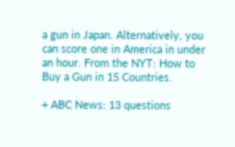a gun in Japan. Alternatively, you can score one in America in under an hour. From the NYT: How to Buy a Gun in 15 Countries.

+ ABC News: 13 questions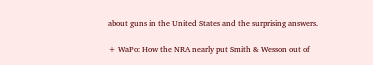about guns in the United States and the surprising answers.

+ WaPo: How the NRA nearly put Smith & Wesson out of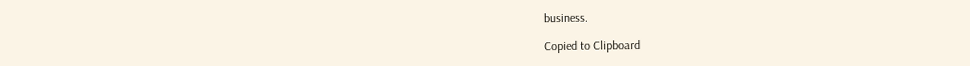business.

Copied to Clipboard